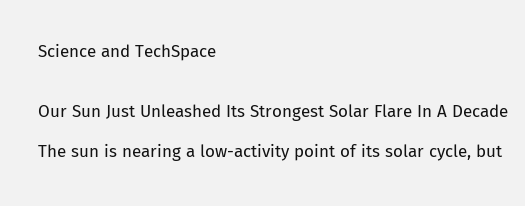Science and TechSpace


Our Sun Just Unleashed Its Strongest Solar Flare In A Decade

The sun is nearing a low-activity point of its solar cycle, but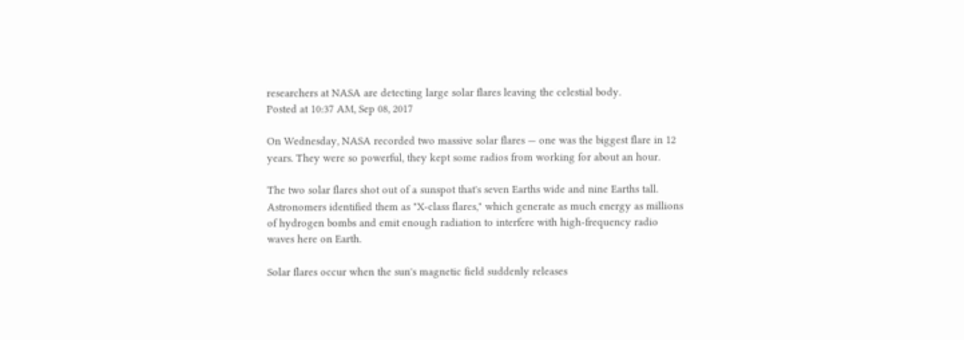researchers at NASA are detecting large solar flares leaving the celestial body.
Posted at 10:37 AM, Sep 08, 2017

On Wednesday, NASA recorded two massive solar flares — one was the biggest flare in 12 years. They were so powerful, they kept some radios from working for about an hour.

The two solar flares shot out of a sunspot that's seven Earths wide and nine Earths tall. Astronomers identified them as "X-class flares," which generate as much energy as millions of hydrogen bombs and emit enough radiation to interfere with high-frequency radio waves here on Earth.

Solar flares occur when the sun's magnetic field suddenly releases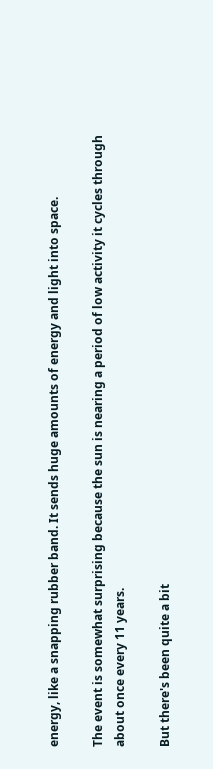energy, like a snapping rubber band. It sends huge amounts of energy and light into space.

The event is somewhat surprising because the sun is nearing a period of low activity it cycles through about once every 11 years.

But there's been quite a bit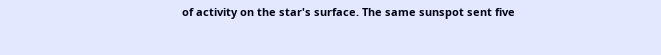of activity on the star's surface. The same sunspot sent five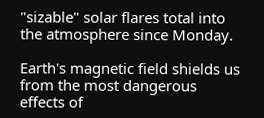"sizable" solar flares total into the atmosphere since Monday.

Earth's magnetic field shields us from the most dangerous effects of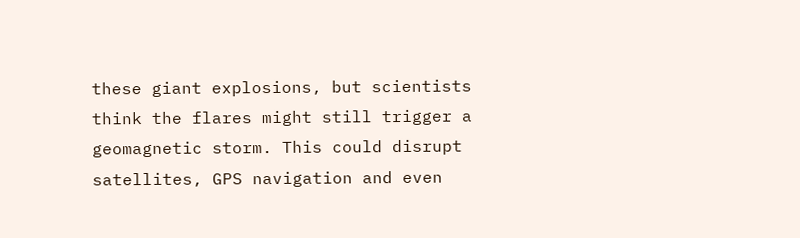these giant explosions, but scientists think the flares might still trigger a geomagnetic storm. This could disrupt satellites, GPS navigation and even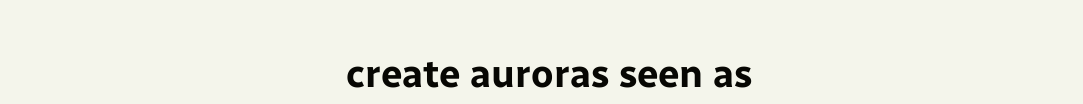create auroras seen as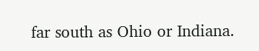far south as Ohio or Indiana.